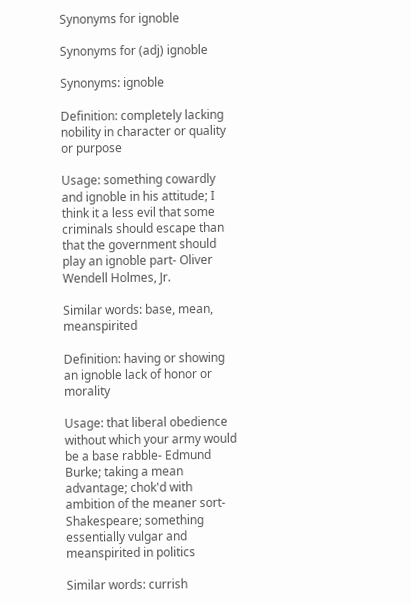Synonyms for ignoble

Synonyms for (adj) ignoble

Synonyms: ignoble

Definition: completely lacking nobility in character or quality or purpose

Usage: something cowardly and ignoble in his attitude; I think it a less evil that some criminals should escape than that the government should play an ignoble part- Oliver Wendell Holmes, Jr.

Similar words: base, mean, meanspirited

Definition: having or showing an ignoble lack of honor or morality

Usage: that liberal obedience without which your army would be a base rabble- Edmund Burke; taking a mean advantage; chok'd with ambition of the meaner sort- Shakespeare; something essentially vulgar and meanspirited in politics

Similar words: currish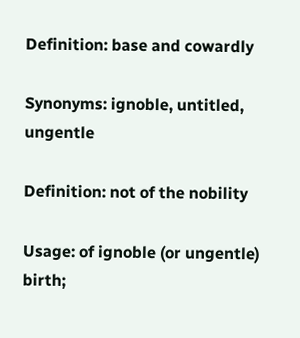Definition: base and cowardly

Synonyms: ignoble, untitled, ungentle

Definition: not of the nobility

Usage: of ignoble (or ungentle) birth;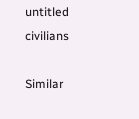untitled civilians

Similar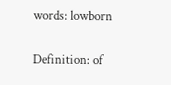words: lowborn

Definition: of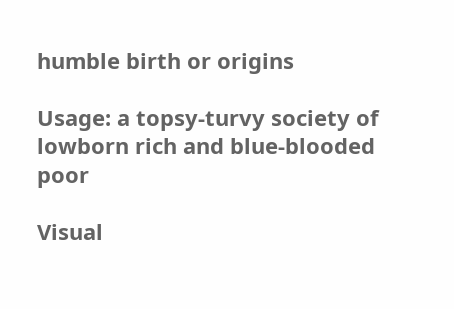humble birth or origins

Usage: a topsy-turvy society of lowborn rich and blue-blooded poor

Visual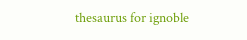thesaurus for ignoble